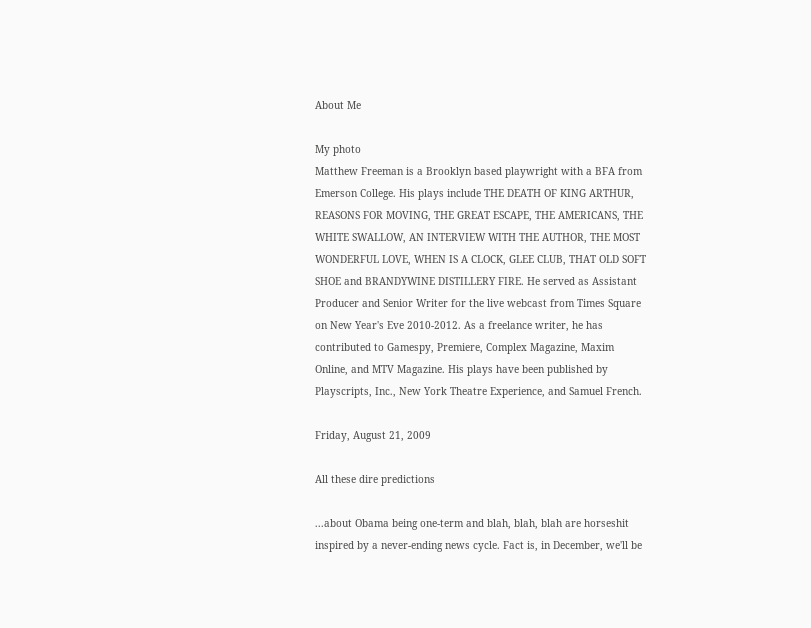About Me

My photo
Matthew Freeman is a Brooklyn based playwright with a BFA from Emerson College. His plays include THE DEATH OF KING ARTHUR, REASONS FOR MOVING, THE GREAT ESCAPE, THE AMERICANS, THE WHITE SWALLOW, AN INTERVIEW WITH THE AUTHOR, THE MOST WONDERFUL LOVE, WHEN IS A CLOCK, GLEE CLUB, THAT OLD SOFT SHOE and BRANDYWINE DISTILLERY FIRE. He served as Assistant Producer and Senior Writer for the live webcast from Times Square on New Year's Eve 2010-2012. As a freelance writer, he has contributed to Gamespy, Premiere, Complex Magazine, Maxim Online, and MTV Magazine. His plays have been published by Playscripts, Inc., New York Theatre Experience, and Samuel French.

Friday, August 21, 2009

All these dire predictions

...about Obama being one-term and blah, blah, blah are horseshit inspired by a never-ending news cycle. Fact is, in December, we'll be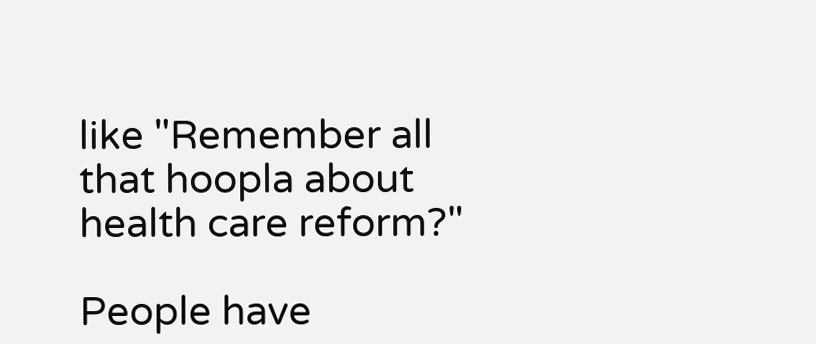like "Remember all that hoopla about health care reform?"

People have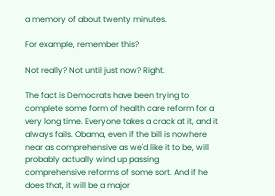a memory of about twenty minutes.

For example, remember this?

Not really? Not until just now? Right.

The fact is Democrats have been trying to complete some form of health care reform for a very long time. Everyone takes a crack at it, and it always fails. Obama, even if the bill is nowhere near as comprehensive as we'd like it to be, will probably actually wind up passing comprehensive reforms of some sort. And if he does that, it will be a major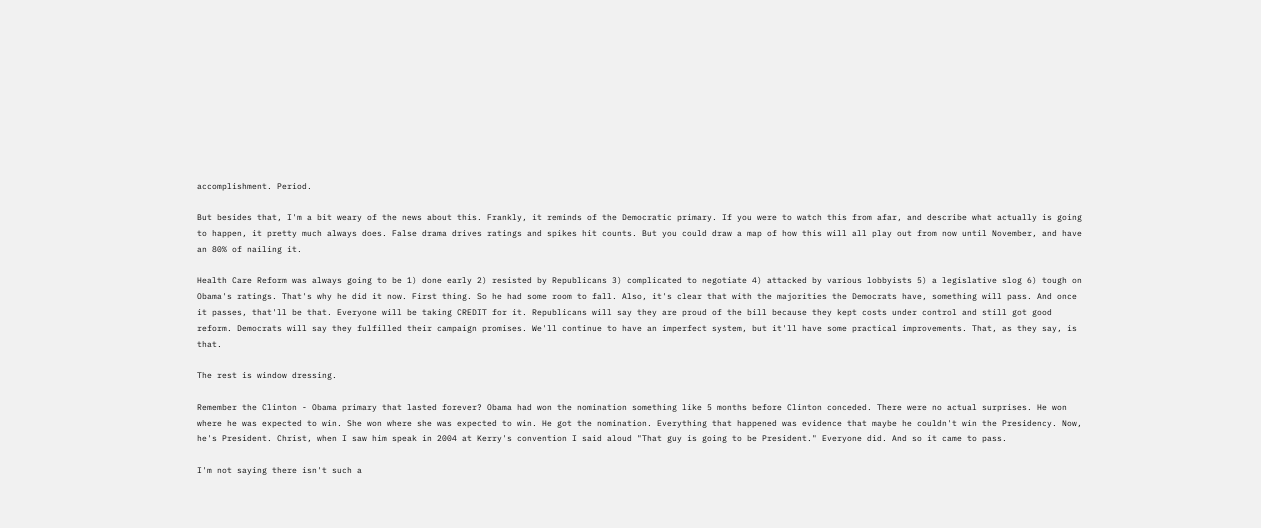accomplishment. Period.

But besides that, I'm a bit weary of the news about this. Frankly, it reminds of the Democratic primary. If you were to watch this from afar, and describe what actually is going to happen, it pretty much always does. False drama drives ratings and spikes hit counts. But you could draw a map of how this will all play out from now until November, and have an 80% of nailing it.

Health Care Reform was always going to be 1) done early 2) resisted by Republicans 3) complicated to negotiate 4) attacked by various lobbyists 5) a legislative slog 6) tough on Obama's ratings. That's why he did it now. First thing. So he had some room to fall. Also, it's clear that with the majorities the Democrats have, something will pass. And once it passes, that'll be that. Everyone will be taking CREDIT for it. Republicans will say they are proud of the bill because they kept costs under control and still got good reform. Democrats will say they fulfilled their campaign promises. We'll continue to have an imperfect system, but it'll have some practical improvements. That, as they say, is that.

The rest is window dressing.

Remember the Clinton - Obama primary that lasted forever? Obama had won the nomination something like 5 months before Clinton conceded. There were no actual surprises. He won where he was expected to win. She won where she was expected to win. He got the nomination. Everything that happened was evidence that maybe he couldn't win the Presidency. Now, he's President. Christ, when I saw him speak in 2004 at Kerry's convention I said aloud "That guy is going to be President." Everyone did. And so it came to pass.

I'm not saying there isn't such a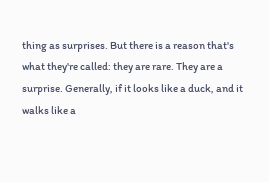thing as surprises. But there is a reason that's what they're called: they are rare. They are a surprise. Generally, if it looks like a duck, and it walks like a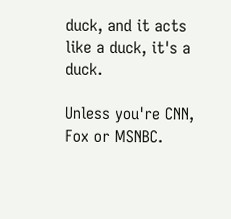duck, and it acts like a duck, it's a duck.

Unless you're CNN, Fox or MSNBC.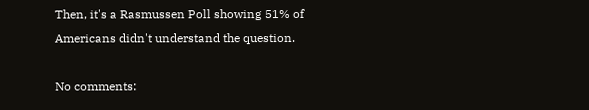Then, it's a Rasmussen Poll showing 51% of Americans didn't understand the question.

No comments: